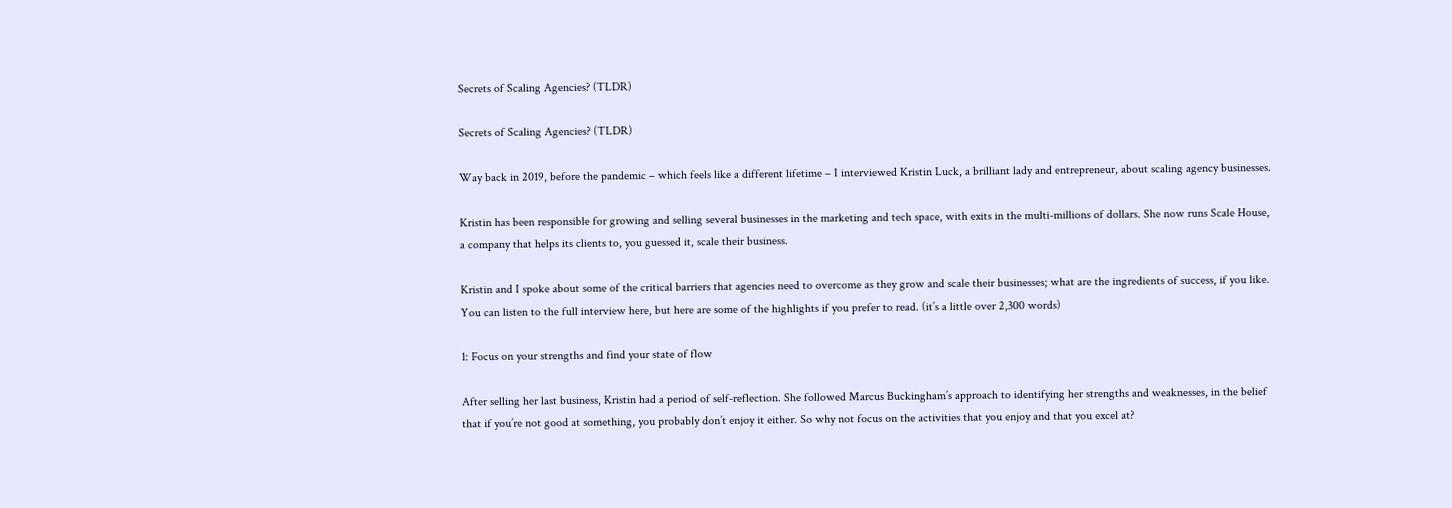Secrets of Scaling Agencies? (TLDR)

Secrets of Scaling Agencies? (TLDR)

Way back in 2019, before the pandemic – which feels like a different lifetime – I interviewed Kristin Luck, a brilliant lady and entrepreneur, about scaling agency businesses.

Kristin has been responsible for growing and selling several businesses in the marketing and tech space, with exits in the multi-millions of dollars. She now runs Scale House, a company that helps its clients to, you guessed it, scale their business.

Kristin and I spoke about some of the critical barriers that agencies need to overcome as they grow and scale their businesses; what are the ingredients of success, if you like. You can listen to the full interview here, but here are some of the highlights if you prefer to read. (it’s a little over 2,300 words)

1: Focus on your strengths and find your state of flow

After selling her last business, Kristin had a period of self-reflection. She followed Marcus Buckingham’s approach to identifying her strengths and weaknesses, in the belief that if you’re not good at something, you probably don’t enjoy it either. So why not focus on the activities that you enjoy and that you excel at?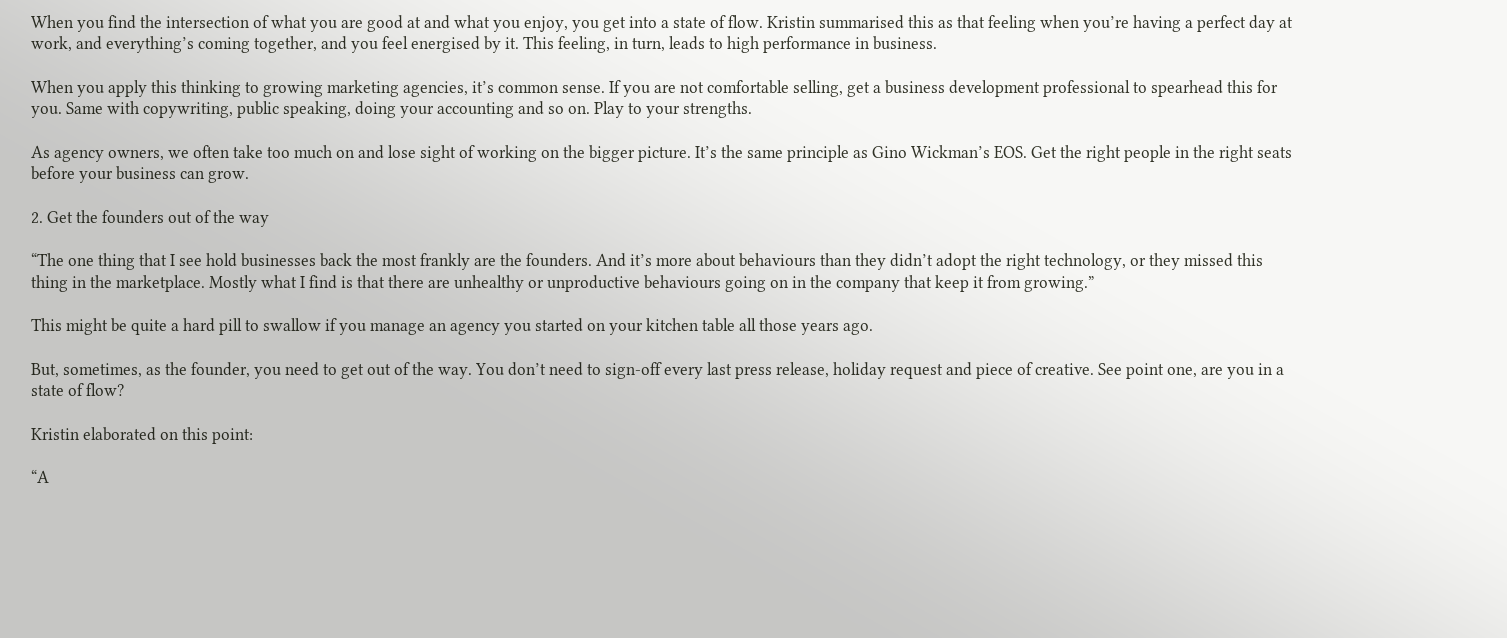When you find the intersection of what you are good at and what you enjoy, you get into a state of flow. Kristin summarised this as that feeling when you’re having a perfect day at work, and everything’s coming together, and you feel energised by it. This feeling, in turn, leads to high performance in business.

When you apply this thinking to growing marketing agencies, it’s common sense. If you are not comfortable selling, get a business development professional to spearhead this for you. Same with copywriting, public speaking, doing your accounting and so on. Play to your strengths.

As agency owners, we often take too much on and lose sight of working on the bigger picture. It’s the same principle as Gino Wickman’s EOS. Get the right people in the right seats before your business can grow.

2. Get the founders out of the way

“The one thing that I see hold businesses back the most frankly are the founders. And it’s more about behaviours than they didn’t adopt the right technology, or they missed this thing in the marketplace. Mostly what I find is that there are unhealthy or unproductive behaviours going on in the company that keep it from growing.”

This might be quite a hard pill to swallow if you manage an agency you started on your kitchen table all those years ago.

But, sometimes, as the founder, you need to get out of the way. You don’t need to sign-off every last press release, holiday request and piece of creative. See point one, are you in a state of flow?

Kristin elaborated on this point:

“A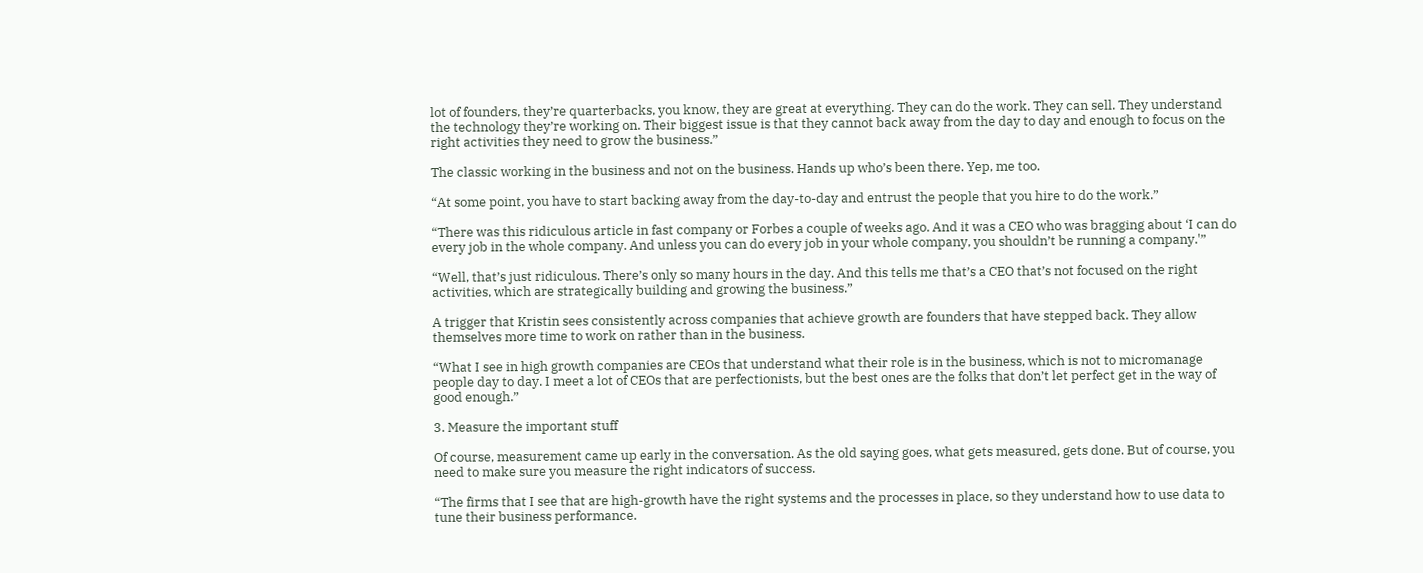lot of founders, they’re quarterbacks, you know, they are great at everything. They can do the work. They can sell. They understand the technology they’re working on. Their biggest issue is that they cannot back away from the day to day and enough to focus on the right activities they need to grow the business.”

The classic working in the business and not on the business. Hands up who’s been there. Yep, me too.

“At some point, you have to start backing away from the day-to-day and entrust the people that you hire to do the work.”

“There was this ridiculous article in fast company or Forbes a couple of weeks ago. And it was a CEO who was bragging about ‘I can do every job in the whole company. And unless you can do every job in your whole company, you shouldn’t be running a company.'”

“Well, that’s just ridiculous. There’s only so many hours in the day. And this tells me that’s a CEO that’s not focused on the right activities, which are strategically building and growing the business.”

A trigger that Kristin sees consistently across companies that achieve growth are founders that have stepped back. They allow themselves more time to work on rather than in the business.

“What I see in high growth companies are CEOs that understand what their role is in the business, which is not to micromanage people day to day. I meet a lot of CEOs that are perfectionists, but the best ones are the folks that don’t let perfect get in the way of good enough.”

3. Measure the important stuff

Of course, measurement came up early in the conversation. As the old saying goes, what gets measured, gets done. But of course, you need to make sure you measure the right indicators of success.

“The firms that I see that are high-growth have the right systems and the processes in place, so they understand how to use data to tune their business performance.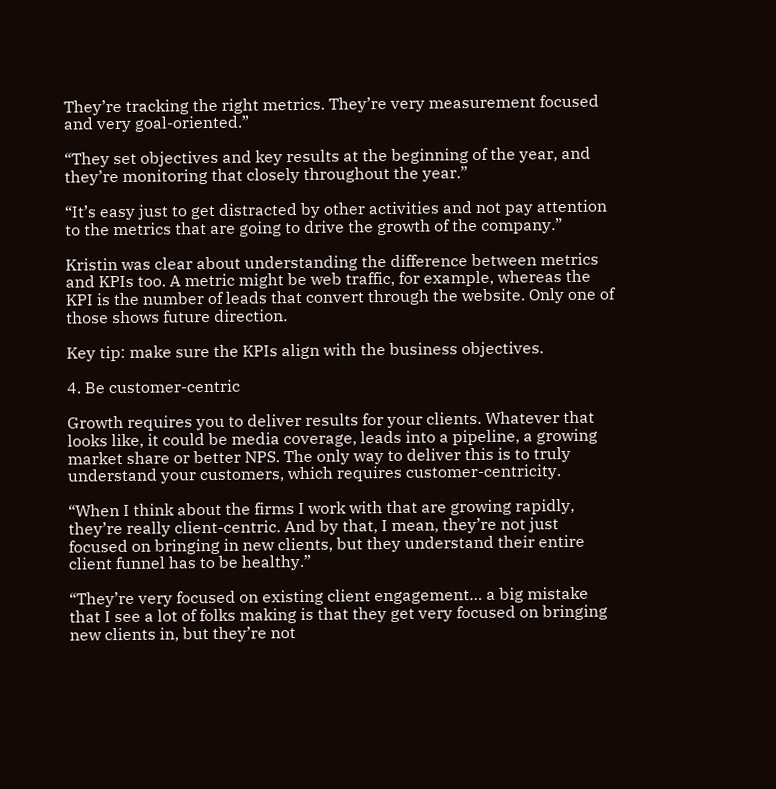They’re tracking the right metrics. They’re very measurement focused and very goal-oriented.”

“They set objectives and key results at the beginning of the year, and they’re monitoring that closely throughout the year.”

“It’s easy just to get distracted by other activities and not pay attention to the metrics that are going to drive the growth of the company.”

Kristin was clear about understanding the difference between metrics and KPIs too. A metric might be web traffic, for example, whereas the KPI is the number of leads that convert through the website. Only one of those shows future direction.

Key tip: make sure the KPIs align with the business objectives.

4. Be customer-centric

Growth requires you to deliver results for your clients. Whatever that looks like, it could be media coverage, leads into a pipeline, a growing market share or better NPS. The only way to deliver this is to truly understand your customers, which requires customer-centricity.

“When I think about the firms I work with that are growing rapidly, they’re really client-centric. And by that, I mean, they’re not just focused on bringing in new clients, but they understand their entire client funnel has to be healthy.”

“They’re very focused on existing client engagement… a big mistake that I see a lot of folks making is that they get very focused on bringing new clients in, but they’re not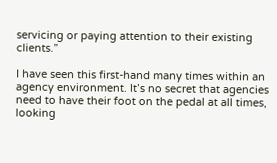servicing or paying attention to their existing clients.”

I have seen this first-hand many times within an agency environment. It’s no secret that agencies need to have their foot on the pedal at all times, looking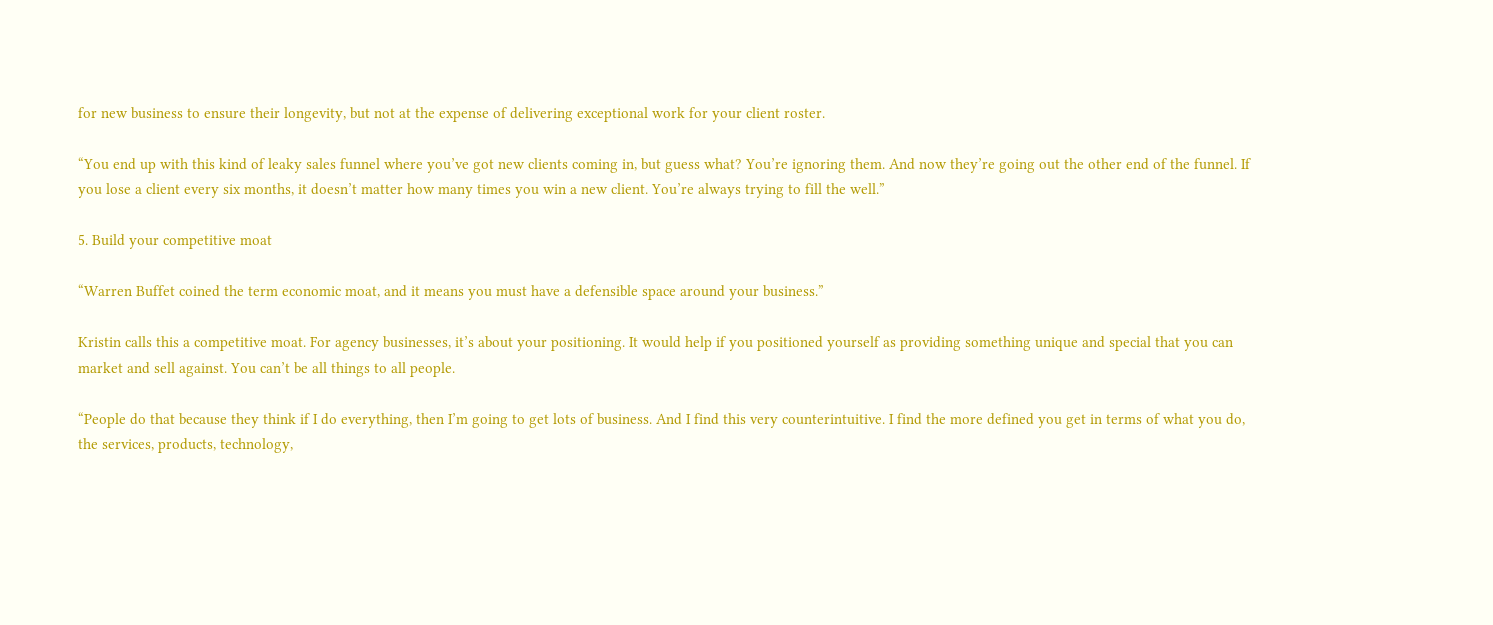for new business to ensure their longevity, but not at the expense of delivering exceptional work for your client roster.

“You end up with this kind of leaky sales funnel where you’ve got new clients coming in, but guess what? You’re ignoring them. And now they’re going out the other end of the funnel. If you lose a client every six months, it doesn’t matter how many times you win a new client. You’re always trying to fill the well.”

5. Build your competitive moat

“Warren Buffet coined the term economic moat, and it means you must have a defensible space around your business.”

Kristin calls this a competitive moat. For agency businesses, it’s about your positioning. It would help if you positioned yourself as providing something unique and special that you can market and sell against. You can’t be all things to all people.

“People do that because they think if I do everything, then I’m going to get lots of business. And I find this very counterintuitive. I find the more defined you get in terms of what you do, the services, products, technology,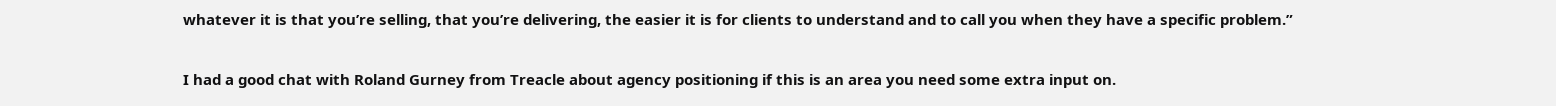whatever it is that you’re selling, that you’re delivering, the easier it is for clients to understand and to call you when they have a specific problem.”

I had a good chat with Roland Gurney from Treacle about agency positioning if this is an area you need some extra input on.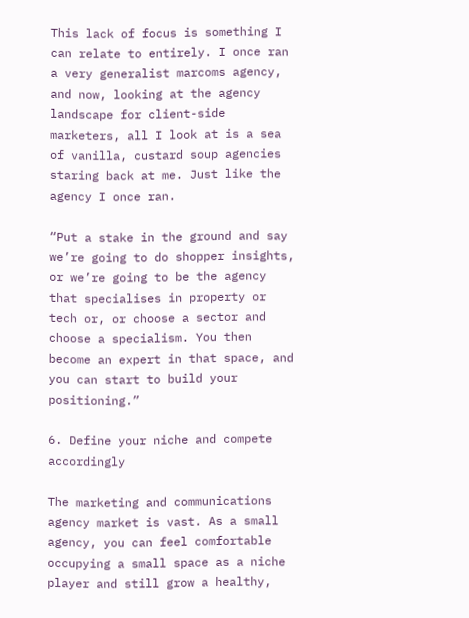This lack of focus is something I can relate to entirely. I once ran a very generalist marcoms agency, and now, looking at the agency landscape for client-side marketers, all I look at is a sea of vanilla, custard soup agencies staring back at me. Just like the agency I once ran.

“Put a stake in the ground and say we’re going to do shopper insights, or we’re going to be the agency that specialises in property or tech or, or choose a sector and choose a specialism. You then become an expert in that space, and you can start to build your positioning.”

6. Define your niche and compete accordingly

The marketing and communications agency market is vast. As a small agency, you can feel comfortable occupying a small space as a niche player and still grow a healthy,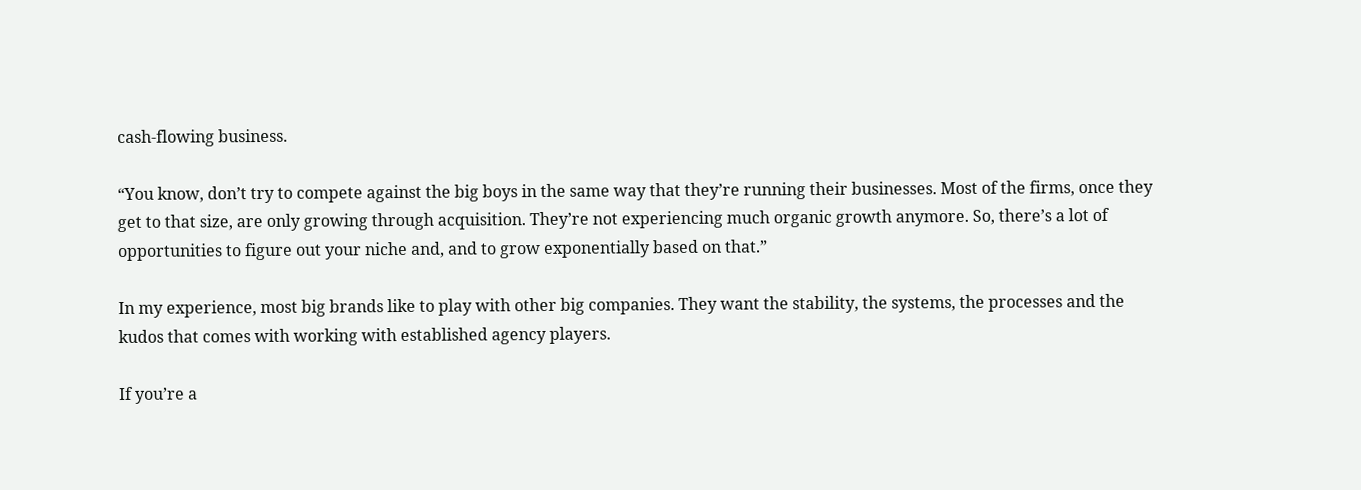cash-flowing business.

“You know, don’t try to compete against the big boys in the same way that they’re running their businesses. Most of the firms, once they get to that size, are only growing through acquisition. They’re not experiencing much organic growth anymore. So, there’s a lot of opportunities to figure out your niche and, and to grow exponentially based on that.”

In my experience, most big brands like to play with other big companies. They want the stability, the systems, the processes and the kudos that comes with working with established agency players.

If you’re a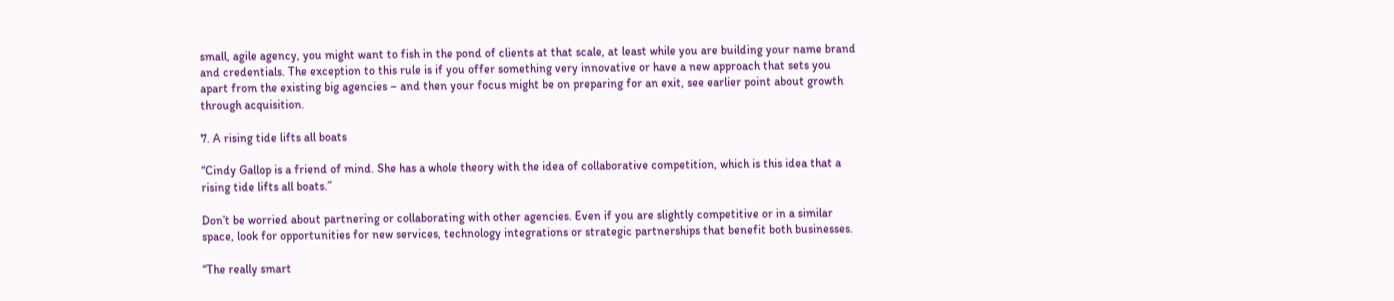small, agile agency, you might want to fish in the pond of clients at that scale, at least while you are building your name brand and credentials. The exception to this rule is if you offer something very innovative or have a new approach that sets you apart from the existing big agencies – and then your focus might be on preparing for an exit, see earlier point about growth through acquisition.

7. A rising tide lifts all boats

“Cindy Gallop is a friend of mind. She has a whole theory with the idea of collaborative competition, which is this idea that a rising tide lifts all boats.”

Don’t be worried about partnering or collaborating with other agencies. Even if you are slightly competitive or in a similar space, look for opportunities for new services, technology integrations or strategic partnerships that benefit both businesses.

“The really smart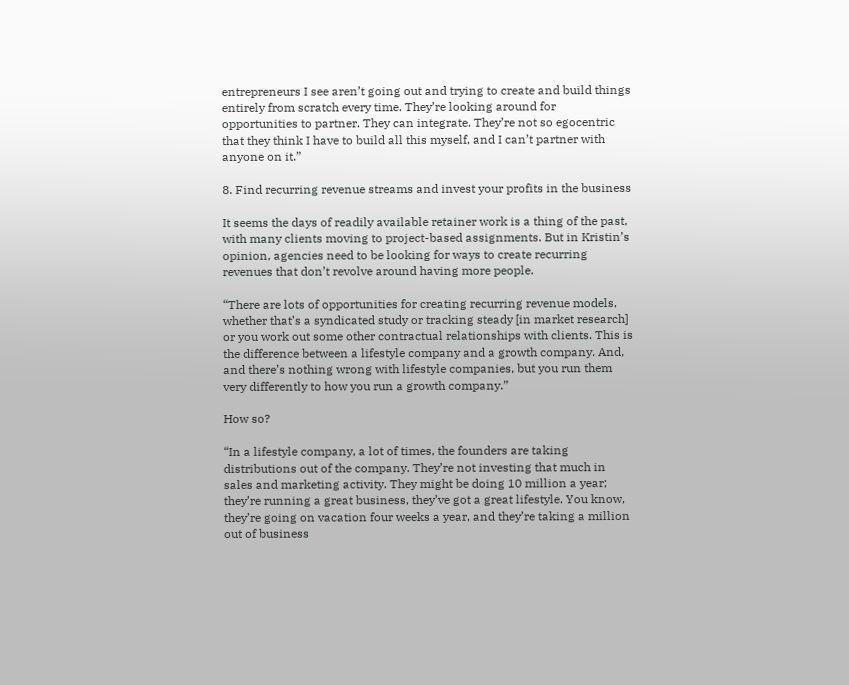entrepreneurs I see aren’t going out and trying to create and build things entirely from scratch every time. They’re looking around for opportunities to partner. They can integrate. They’re not so egocentric that they think I have to build all this myself, and I can’t partner with anyone on it.”

8. Find recurring revenue streams and invest your profits in the business

It seems the days of readily available retainer work is a thing of the past, with many clients moving to project-based assignments. But in Kristin’s opinion, agencies need to be looking for ways to create recurring revenues that don’t revolve around having more people.

“There are lots of opportunities for creating recurring revenue models, whether that’s a syndicated study or tracking steady [in market research] or you work out some other contractual relationships with clients. This is the difference between a lifestyle company and a growth company. And, and there’s nothing wrong with lifestyle companies, but you run them very differently to how you run a growth company.”

How so?

“In a lifestyle company, a lot of times, the founders are taking distributions out of the company. They’re not investing that much in sales and marketing activity. They might be doing 10 million a year; they’re running a great business, they’ve got a great lifestyle. You know, they’re going on vacation four weeks a year, and they’re taking a million out of business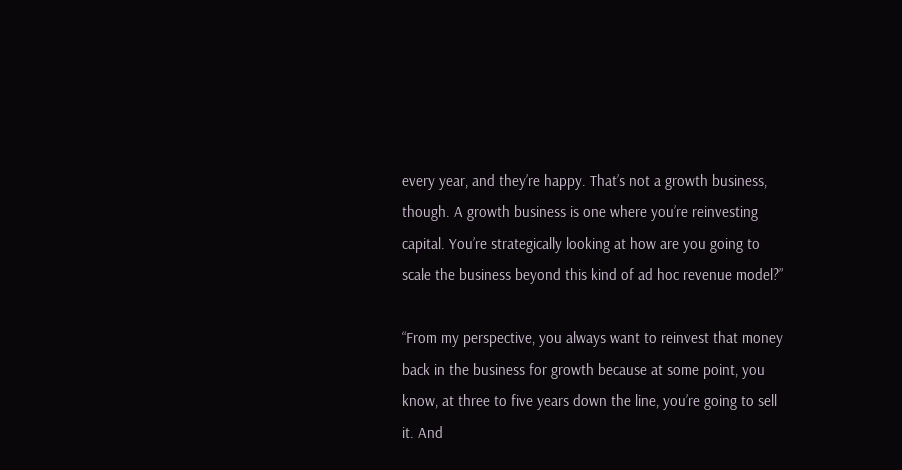every year, and they’re happy. That’s not a growth business, though. A growth business is one where you’re reinvesting capital. You’re strategically looking at how are you going to scale the business beyond this kind of ad hoc revenue model?”

“From my perspective, you always want to reinvest that money back in the business for growth because at some point, you know, at three to five years down the line, you’re going to sell it. And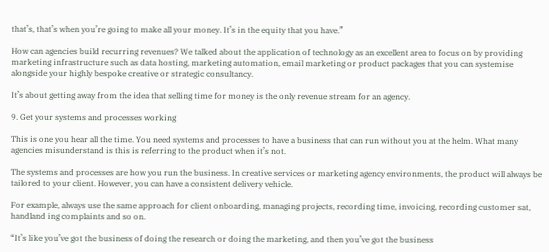that’s, that’s when you’re going to make all your money. It’s in the equity that you have.”

How can agencies build recurring revenues? We talked about the application of technology as an excellent area to focus on by providing marketing infrastructure such as data hosting, marketing automation, email marketing or product packages that you can systemise alongside your highly bespoke creative or strategic consultancy.

It’s about getting away from the idea that selling time for money is the only revenue stream for an agency.

9. Get your systems and processes working

This is one you hear all the time. You need systems and processes to have a business that can run without you at the helm. What many agencies misunderstand is this is referring to the product when it’s not.

The systems and processes are how you run the business. In creative services or marketing agency environments, the product will always be tailored to your client. However, you can have a consistent delivery vehicle.

For example, always use the same approach for client onboarding, managing projects, recording time, invoicing, recording customer sat, handland ing complaints and so on.

“It’s like you’ve got the business of doing the research or doing the marketing, and then you’ve got the business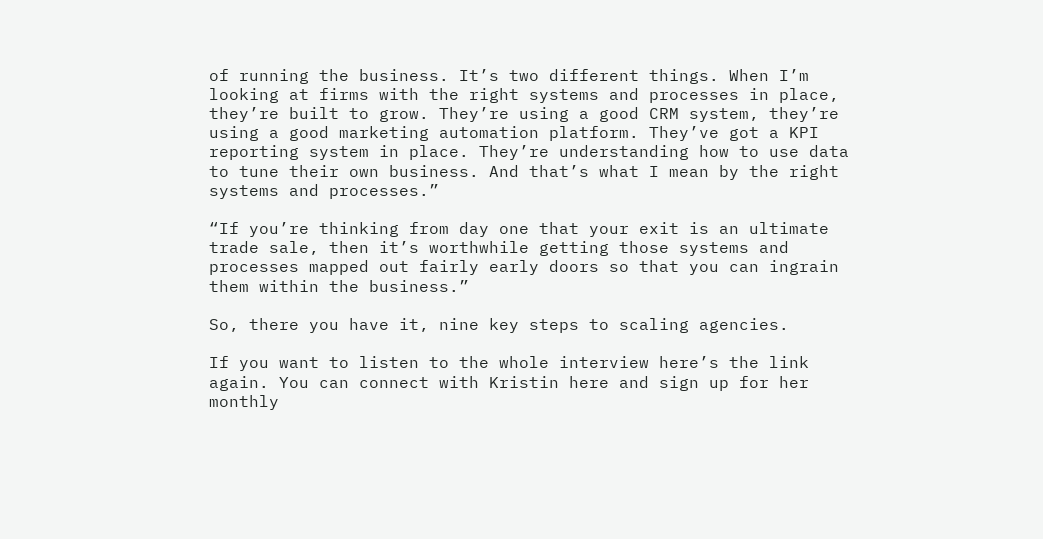of running the business. It’s two different things. When I’m looking at firms with the right systems and processes in place, they’re built to grow. They’re using a good CRM system, they’re using a good marketing automation platform. They’ve got a KPI reporting system in place. They’re understanding how to use data to tune their own business. And that’s what I mean by the right systems and processes.”

“If you’re thinking from day one that your exit is an ultimate trade sale, then it’s worthwhile getting those systems and processes mapped out fairly early doors so that you can ingrain them within the business.”

So, there you have it, nine key steps to scaling agencies.

If you want to listen to the whole interview here’s the link again. You can connect with Kristin here and sign up for her monthly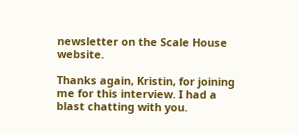newsletter on the Scale House website.

Thanks again, Kristin, for joining me for this interview. I had a blast chatting with you.